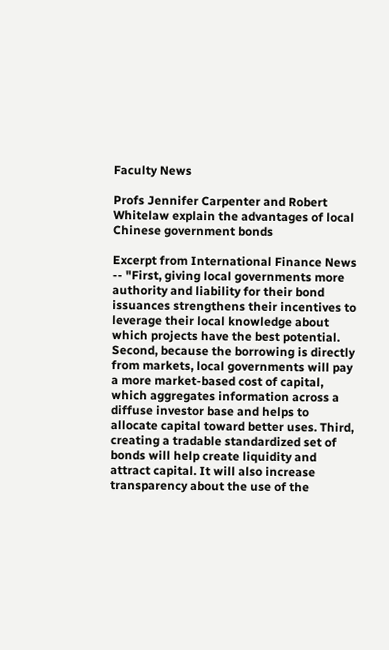Faculty News

Profs Jennifer Carpenter and Robert Whitelaw explain the advantages of local Chinese government bonds

Excerpt from International Finance News -- "First, giving local governments more authority and liability for their bond issuances strengthens their incentives to leverage their local knowledge about which projects have the best potential. Second, because the borrowing is directly from markets, local governments will pay a more market-based cost of capital, which aggregates information across a diffuse investor base and helps to allocate capital toward better uses. Third, creating a tradable standardized set of bonds will help create liquidity and attract capital. It will also increase transparency about the use of the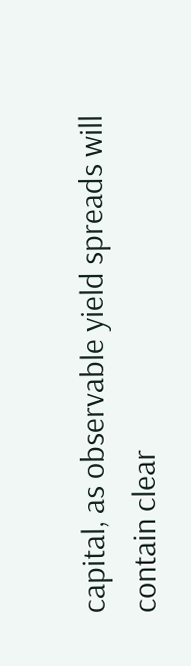capital, as observable yield spreads will contain clear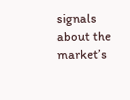signals about the market’s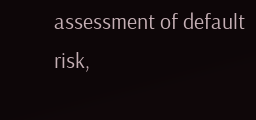assessment of default risk,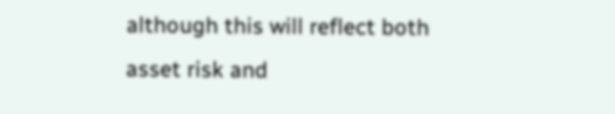although this will reflect both asset risk and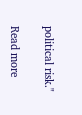political risk."

Read more